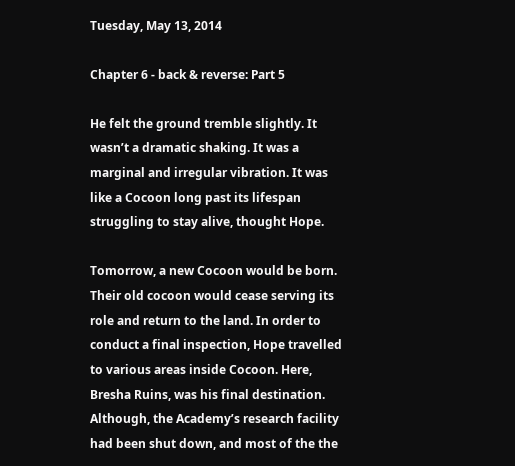Tuesday, May 13, 2014

Chapter 6 - back & reverse: Part 5

He felt the ground tremble slightly. It wasn’t a dramatic shaking. It was a marginal and irregular vibration. It was like a Cocoon long past its lifespan struggling to stay alive, thought Hope.

Tomorrow, a new Cocoon would be born. Their old cocoon would cease serving its role and return to the land. In order to conduct a final inspection, Hope travelled to various areas inside Cocoon. Here, Bresha Ruins, was his final destination. Although, the Academy’s research facility had been shut down, and most of the the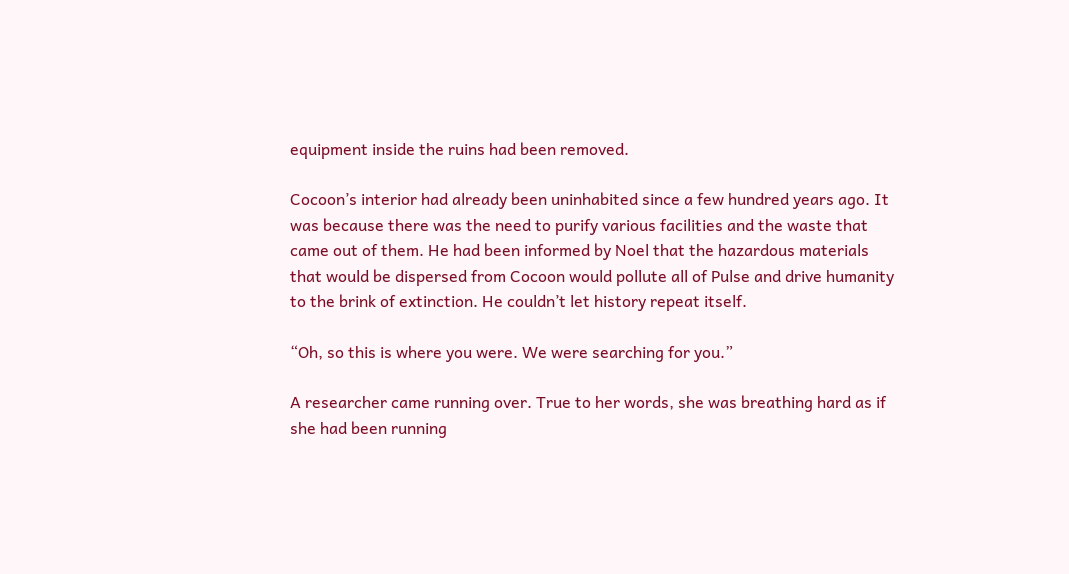equipment inside the ruins had been removed.

Cocoon’s interior had already been uninhabited since a few hundred years ago. It was because there was the need to purify various facilities and the waste that came out of them. He had been informed by Noel that the hazardous materials that would be dispersed from Cocoon would pollute all of Pulse and drive humanity to the brink of extinction. He couldn’t let history repeat itself.

“Oh, so this is where you were. We were searching for you.”

A researcher came running over. True to her words, she was breathing hard as if she had been running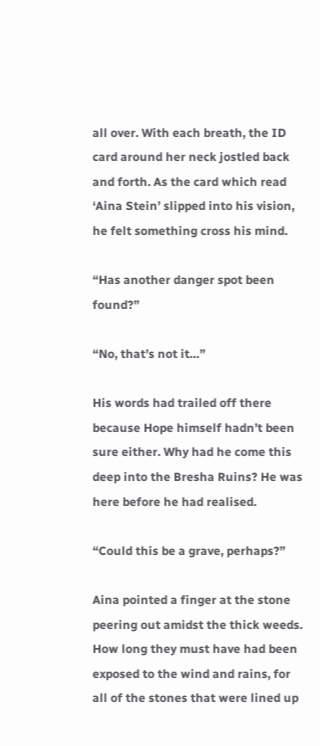all over. With each breath, the ID card around her neck jostled back and forth. As the card which read ‘Aina Stein’ slipped into his vision, he felt something cross his mind.

“Has another danger spot been found?”

“No, that’s not it…”

His words had trailed off there because Hope himself hadn’t been sure either. Why had he come this deep into the Bresha Ruins? He was here before he had realised.

“Could this be a grave, perhaps?”

Aina pointed a finger at the stone peering out amidst the thick weeds. How long they must have had been exposed to the wind and rains, for all of the stones that were lined up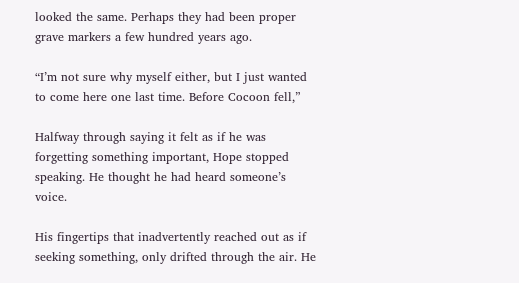looked the same. Perhaps they had been proper grave markers a few hundred years ago.

“I’m not sure why myself either, but I just wanted to come here one last time. Before Cocoon fell,”

Halfway through saying it felt as if he was forgetting something important, Hope stopped speaking. He thought he had heard someone’s voice.

His fingertips that inadvertently reached out as if seeking something, only drifted through the air. He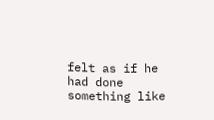felt as if he had done something like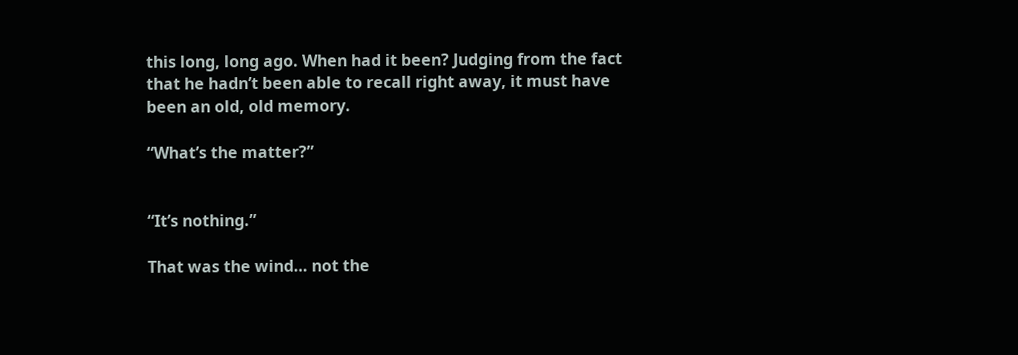this long, long ago. When had it been? Judging from the fact that he hadn’t been able to recall right away, it must have been an old, old memory.

“What’s the matter?”


“It’s nothing.”

That was the wind… not the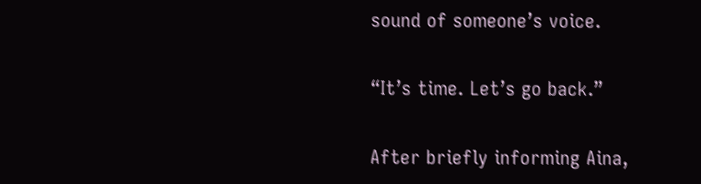sound of someone’s voice.

“It’s time. Let’s go back.”

After briefly informing Aina,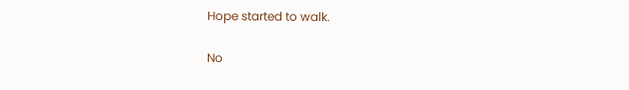Hope started to walk.

No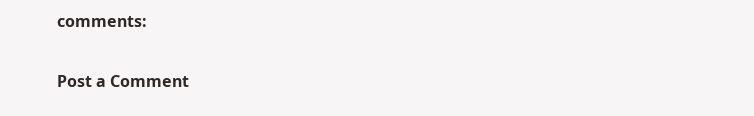comments:

Post a Comment